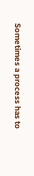Sometimes a process has to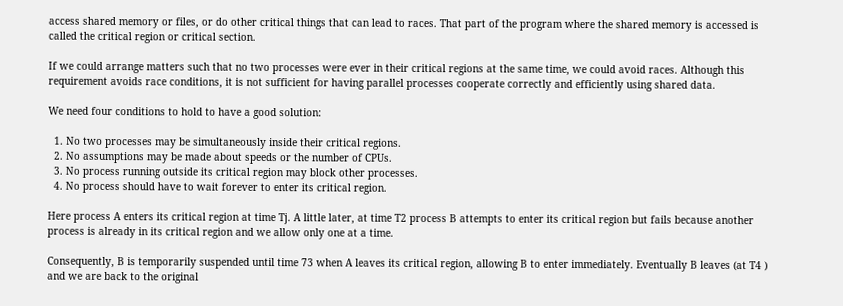access shared memory or files, or do other critical things that can lead to races. That part of the program where the shared memory is accessed is called the critical region or critical section.

If we could arrange matters such that no two processes were ever in their critical regions at the same time, we could avoid races. Although this requirement avoids race conditions, it is not sufficient for having parallel processes cooperate correctly and efficiently using shared data.

We need four conditions to hold to have a good solution:

  1. No two processes may be simultaneously inside their critical regions.
  2. No assumptions may be made about speeds or the number of CPUs.
  3. No process running outside its critical region may block other processes.
  4. No process should have to wait forever to enter its critical region.

Here process A enters its critical region at time Tj. A little later, at time T2 process B attempts to enter its critical region but fails because another process is already in its critical region and we allow only one at a time.

Consequently, B is temporarily suspended until time 73 when A leaves its critical region, allowing B to enter immediately. Eventually B leaves (at T4 ) and we are back to the original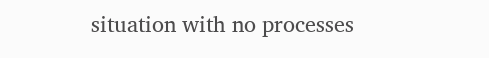situation with no processes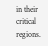in their critical regions.